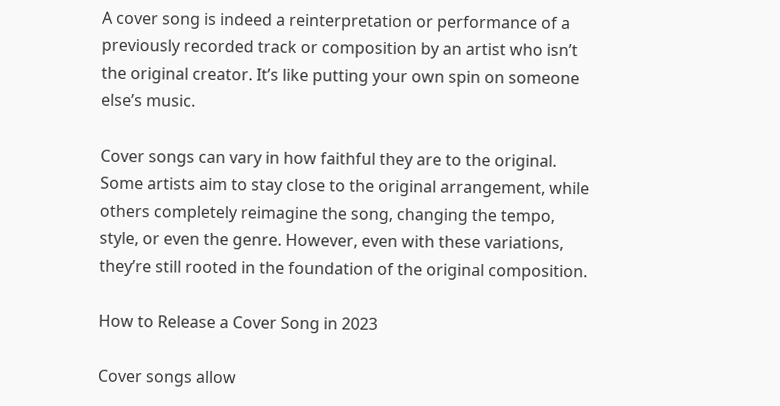A cover song is indeed a reinterpretation or performance of a previously recorded track or composition by an artist who isn’t the original creator. It’s like putting your own spin on someone else’s music.

Cover songs can vary in how faithful they are to the original. Some artists aim to stay close to the original arrangement, while others completely reimagine the song, changing the tempo, style, or even the genre. However, even with these variations, they’re still rooted in the foundation of the original composition.

How to Release a Cover Song in 2023

Cover songs allow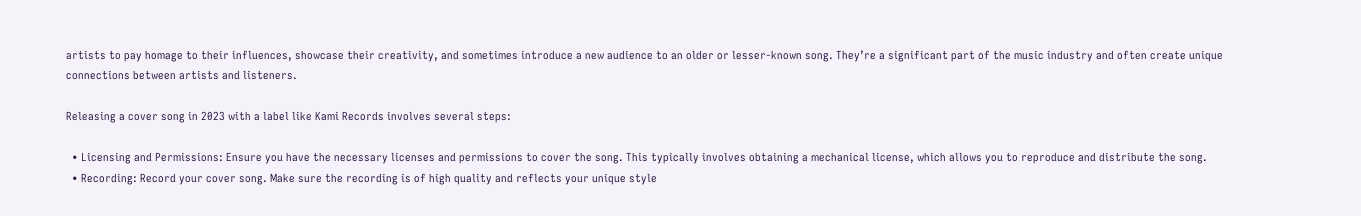artists to pay homage to their influences, showcase their creativity, and sometimes introduce a new audience to an older or lesser-known song. They’re a significant part of the music industry and often create unique connections between artists and listeners.

Releasing a cover song in 2023 with a label like Kami Records involves several steps:

  • Licensing and Permissions: Ensure you have the necessary licenses and permissions to cover the song. This typically involves obtaining a mechanical license, which allows you to reproduce and distribute the song.
  • Recording: Record your cover song. Make sure the recording is of high quality and reflects your unique style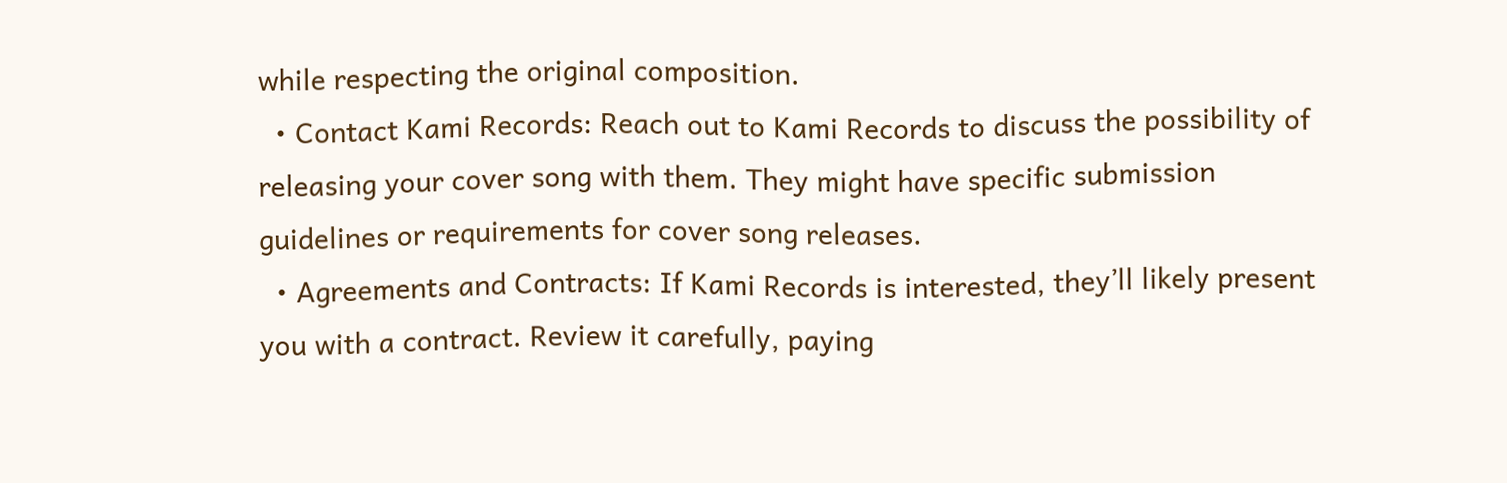while respecting the original composition.
  • Contact Kami Records: Reach out to Kami Records to discuss the possibility of releasing your cover song with them. They might have specific submission guidelines or requirements for cover song releases.
  • Agreements and Contracts: If Kami Records is interested, they’ll likely present you with a contract. Review it carefully, paying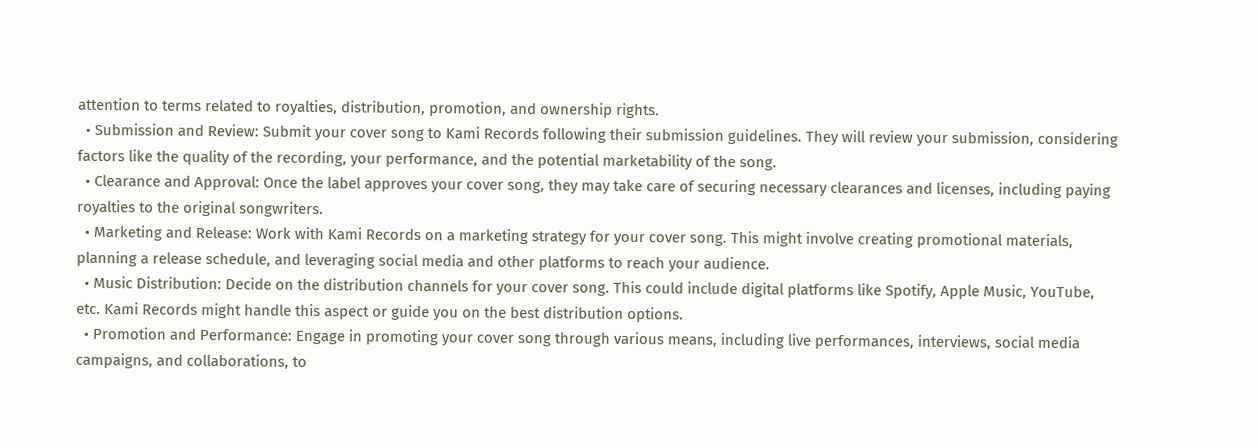attention to terms related to royalties, distribution, promotion, and ownership rights.
  • Submission and Review: Submit your cover song to Kami Records following their submission guidelines. They will review your submission, considering factors like the quality of the recording, your performance, and the potential marketability of the song.
  • Clearance and Approval: Once the label approves your cover song, they may take care of securing necessary clearances and licenses, including paying royalties to the original songwriters.
  • Marketing and Release: Work with Kami Records on a marketing strategy for your cover song. This might involve creating promotional materials, planning a release schedule, and leveraging social media and other platforms to reach your audience.
  • Music Distribution: Decide on the distribution channels for your cover song. This could include digital platforms like Spotify, Apple Music, YouTube, etc. Kami Records might handle this aspect or guide you on the best distribution options.
  • Promotion and Performance: Engage in promoting your cover song through various means, including live performances, interviews, social media campaigns, and collaborations, to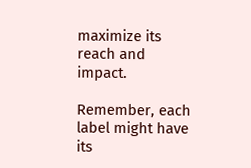maximize its reach and impact.

Remember, each label might have its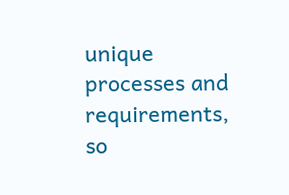unique processes and requirements, so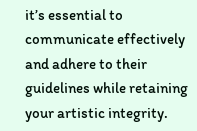it’s essential to communicate effectively and adhere to their guidelines while retaining your artistic integrity.